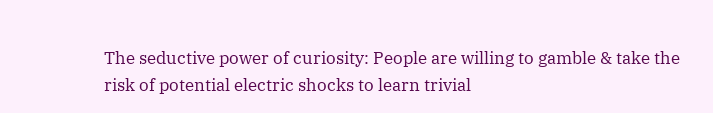The seductive power of curiosity: People are willing to gamble & take the risk of potential electric shocks to learn trivial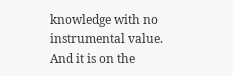knowledge with no instrumental value. And it is on the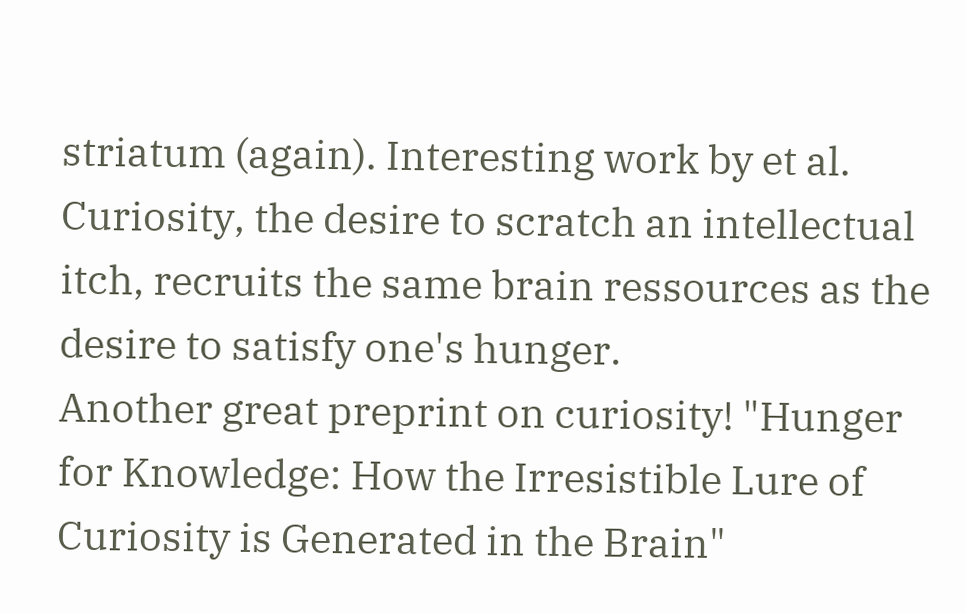striatum (again). Interesting work by et al.
Curiosity, the desire to scratch an intellectual itch, recruits the same brain ressources as the desire to satisfy one's hunger.
Another great preprint on curiosity! "Hunger for Knowledge: How the Irresistible Lure of Curiosity is Generated in the Brain"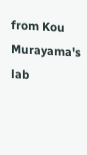from Kou Murayama's lab